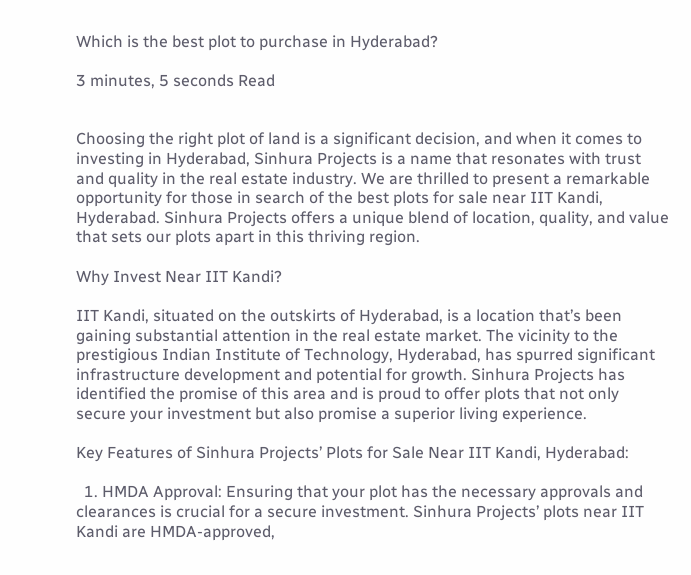Which is the best plot to purchase in Hyderabad?

3 minutes, 5 seconds Read


Choosing the right plot of land is a significant decision, and when it comes to investing in Hyderabad, Sinhura Projects is a name that resonates with trust and quality in the real estate industry. We are thrilled to present a remarkable opportunity for those in search of the best plots for sale near IIT Kandi, Hyderabad. Sinhura Projects offers a unique blend of location, quality, and value that sets our plots apart in this thriving region.

Why Invest Near IIT Kandi?

IIT Kandi, situated on the outskirts of Hyderabad, is a location that’s been gaining substantial attention in the real estate market. The vicinity to the prestigious Indian Institute of Technology, Hyderabad, has spurred significant infrastructure development and potential for growth. Sinhura Projects has identified the promise of this area and is proud to offer plots that not only secure your investment but also promise a superior living experience.

Key Features of Sinhura Projects’ Plots for Sale Near IIT Kandi, Hyderabad:

  1. HMDA Approval: Ensuring that your plot has the necessary approvals and clearances is crucial for a secure investment. Sinhura Projects’ plots near IIT Kandi are HMDA-approved,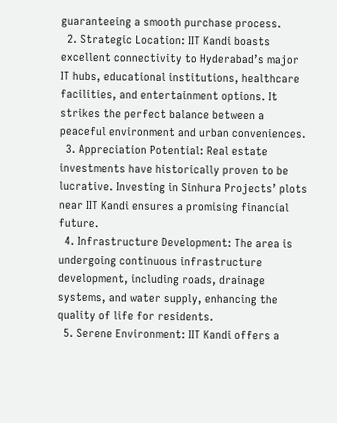guaranteeing a smooth purchase process.
  2. Strategic Location: IIT Kandi boasts excellent connectivity to Hyderabad’s major IT hubs, educational institutions, healthcare facilities, and entertainment options. It strikes the perfect balance between a peaceful environment and urban conveniences.
  3. Appreciation Potential: Real estate investments have historically proven to be lucrative. Investing in Sinhura Projects’ plots near IIT Kandi ensures a promising financial future.
  4. Infrastructure Development: The area is undergoing continuous infrastructure development, including roads, drainage systems, and water supply, enhancing the quality of life for residents.
  5. Serene Environment: IIT Kandi offers a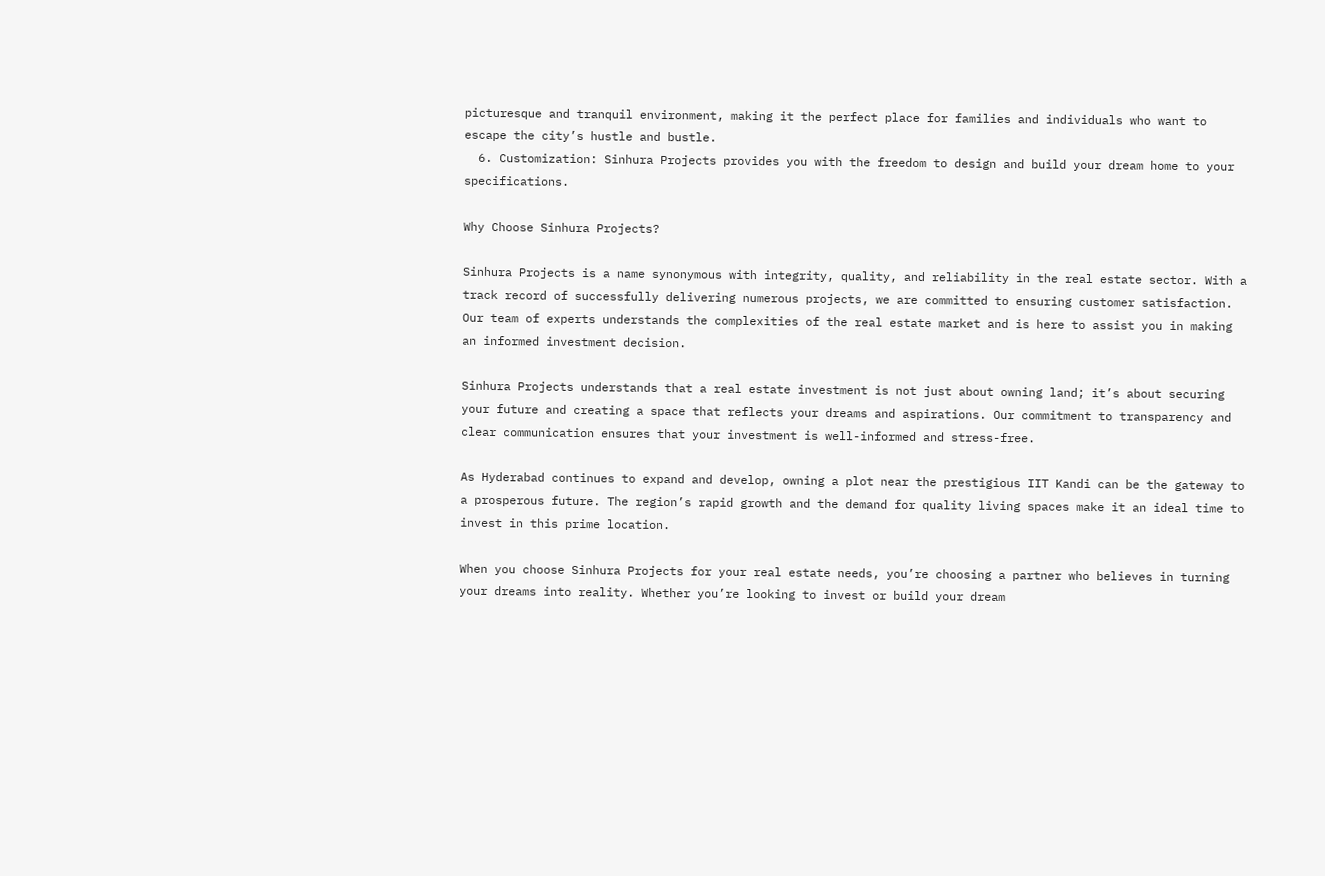picturesque and tranquil environment, making it the perfect place for families and individuals who want to escape the city’s hustle and bustle.
  6. Customization: Sinhura Projects provides you with the freedom to design and build your dream home to your specifications.

Why Choose Sinhura Projects?

Sinhura Projects is a name synonymous with integrity, quality, and reliability in the real estate sector. With a track record of successfully delivering numerous projects, we are committed to ensuring customer satisfaction. Our team of experts understands the complexities of the real estate market and is here to assist you in making an informed investment decision.

Sinhura Projects understands that a real estate investment is not just about owning land; it’s about securing your future and creating a space that reflects your dreams and aspirations. Our commitment to transparency and clear communication ensures that your investment is well-informed and stress-free.

As Hyderabad continues to expand and develop, owning a plot near the prestigious IIT Kandi can be the gateway to a prosperous future. The region’s rapid growth and the demand for quality living spaces make it an ideal time to invest in this prime location.

When you choose Sinhura Projects for your real estate needs, you’re choosing a partner who believes in turning your dreams into reality. Whether you’re looking to invest or build your dream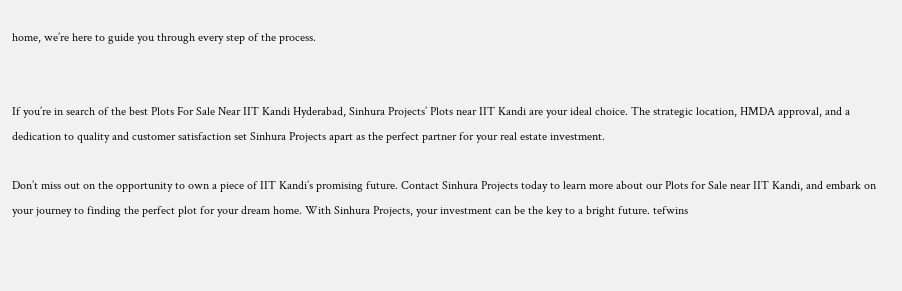home, we’re here to guide you through every step of the process.


If you’re in search of the best Plots For Sale Near IIT Kandi Hyderabad, Sinhura Projects’ Plots near IIT Kandi are your ideal choice. The strategic location, HMDA approval, and a dedication to quality and customer satisfaction set Sinhura Projects apart as the perfect partner for your real estate investment.

Don’t miss out on the opportunity to own a piece of IIT Kandi’s promising future. Contact Sinhura Projects today to learn more about our Plots for Sale near IIT Kandi, and embark on your journey to finding the perfect plot for your dream home. With Sinhura Projects, your investment can be the key to a bright future. tefwins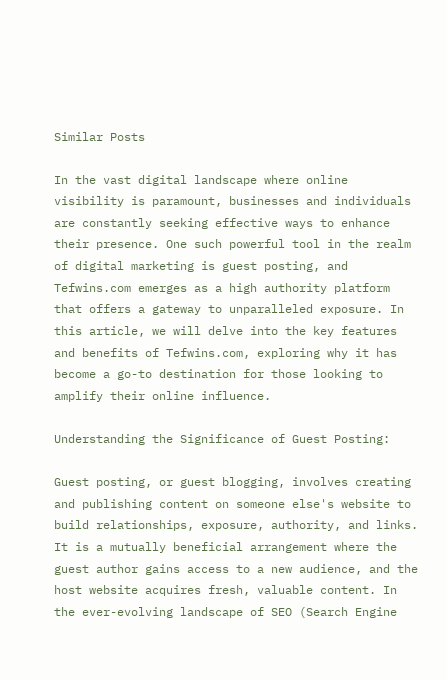Similar Posts

In the vast digital landscape where online visibility is paramount, businesses and individuals are constantly seeking effective ways to enhance their presence. One such powerful tool in the realm of digital marketing is guest posting, and Tefwins.com emerges as a high authority platform that offers a gateway to unparalleled exposure. In this article, we will delve into the key features and benefits of Tefwins.com, exploring why it has become a go-to destination for those looking to amplify their online influence.

Understanding the Significance of Guest Posting:

Guest posting, or guest blogging, involves creating and publishing content on someone else's website to build relationships, exposure, authority, and links. It is a mutually beneficial arrangement where the guest author gains access to a new audience, and the host website acquires fresh, valuable content. In the ever-evolving landscape of SEO (Search Engine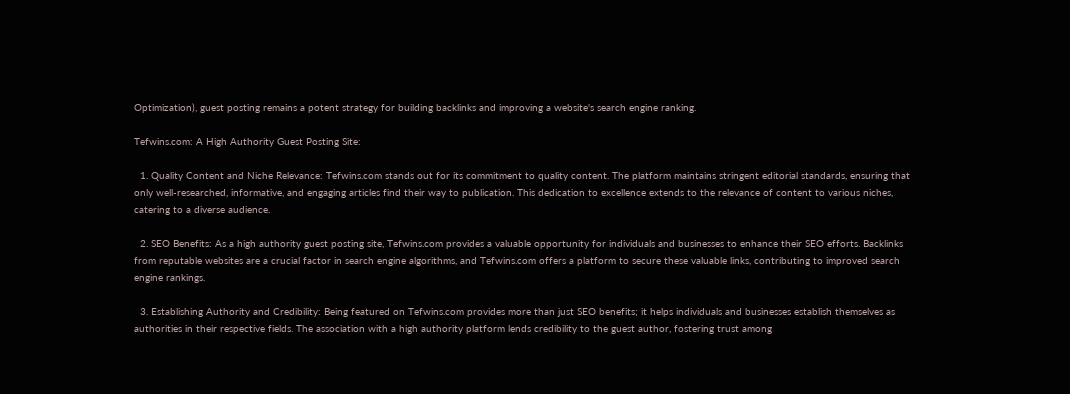Optimization), guest posting remains a potent strategy for building backlinks and improving a website's search engine ranking.

Tefwins.com: A High Authority Guest Posting Site:

  1. Quality Content and Niche Relevance: Tefwins.com stands out for its commitment to quality content. The platform maintains stringent editorial standards, ensuring that only well-researched, informative, and engaging articles find their way to publication. This dedication to excellence extends to the relevance of content to various niches, catering to a diverse audience.

  2. SEO Benefits: As a high authority guest posting site, Tefwins.com provides a valuable opportunity for individuals and businesses to enhance their SEO efforts. Backlinks from reputable websites are a crucial factor in search engine algorithms, and Tefwins.com offers a platform to secure these valuable links, contributing to improved search engine rankings.

  3. Establishing Authority and Credibility: Being featured on Tefwins.com provides more than just SEO benefits; it helps individuals and businesses establish themselves as authorities in their respective fields. The association with a high authority platform lends credibility to the guest author, fostering trust among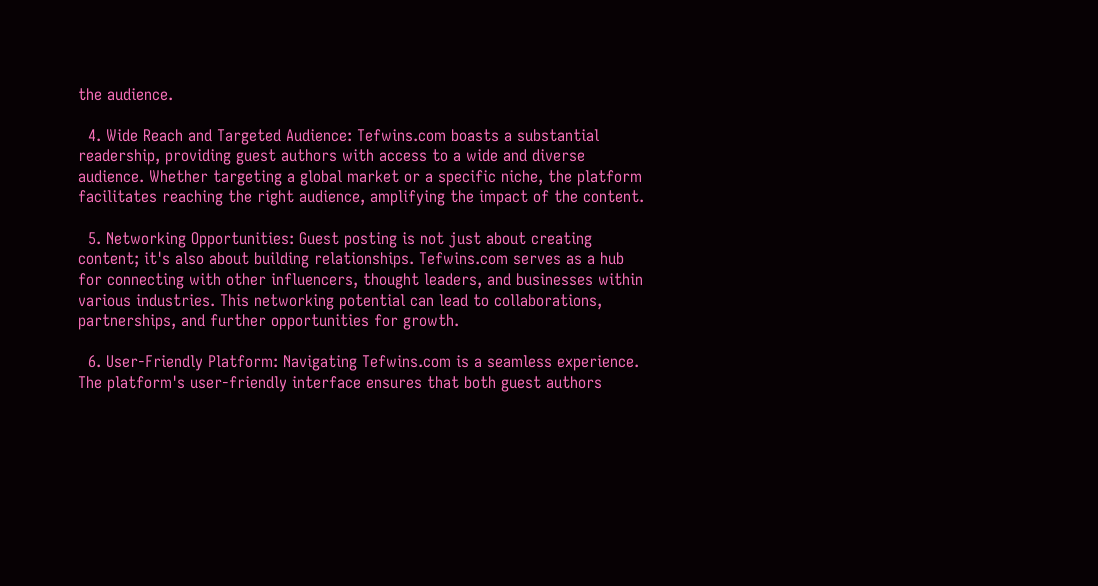the audience.

  4. Wide Reach and Targeted Audience: Tefwins.com boasts a substantial readership, providing guest authors with access to a wide and diverse audience. Whether targeting a global market or a specific niche, the platform facilitates reaching the right audience, amplifying the impact of the content.

  5. Networking Opportunities: Guest posting is not just about creating content; it's also about building relationships. Tefwins.com serves as a hub for connecting with other influencers, thought leaders, and businesses within various industries. This networking potential can lead to collaborations, partnerships, and further opportunities for growth.

  6. User-Friendly Platform: Navigating Tefwins.com is a seamless experience. The platform's user-friendly interface ensures that both guest authors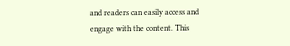and readers can easily access and engage with the content. This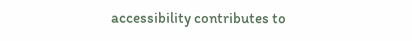accessibility contributes to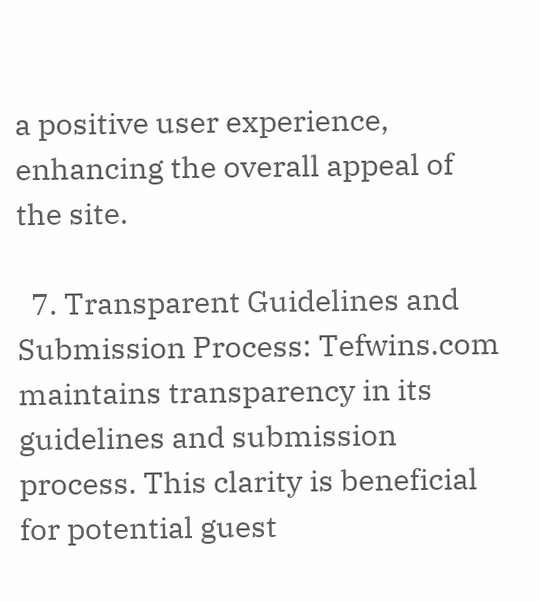a positive user experience, enhancing the overall appeal of the site.

  7. Transparent Guidelines and Submission Process: Tefwins.com maintains transparency in its guidelines and submission process. This clarity is beneficial for potential guest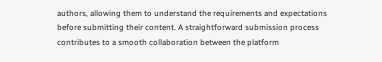authors, allowing them to understand the requirements and expectations before submitting their content. A straightforward submission process contributes to a smooth collaboration between the platform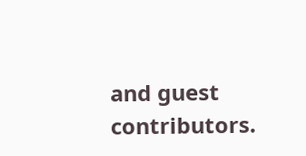and guest contributors.